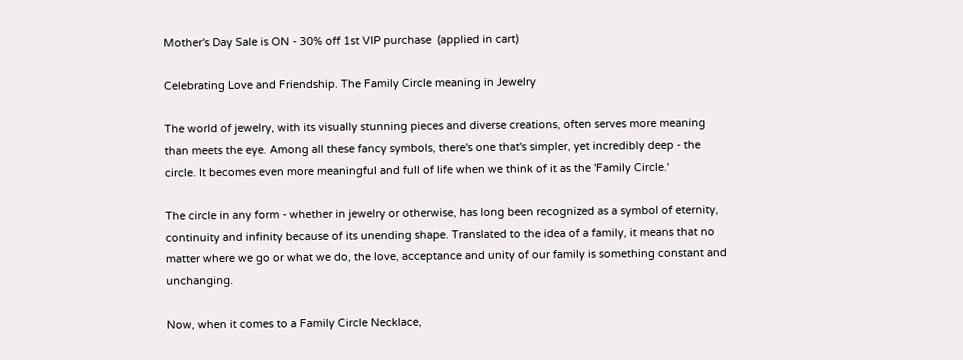Mother's Day Sale is ON - 30% off 1st VIP purchase  (applied in cart)

Celebrating Love and Friendship. The Family Circle meaning in Jewelry

The world of jewelry, with its visually stunning pieces and diverse creations, often serves more meaning than meets the eye. Among all these fancy symbols, there's one that's simpler, yet incredibly deep - the circle. It becomes even more meaningful and full of life when we think of it as the 'Family Circle.'

The circle in any form - whether in jewelry or otherwise, has long been recognized as a symbol of eternity, continuity and infinity because of its unending shape. Translated to the idea of a family, it means that no matter where we go or what we do, the love, acceptance and unity of our family is something constant and unchanging.

Now, when it comes to a Family Circle Necklace,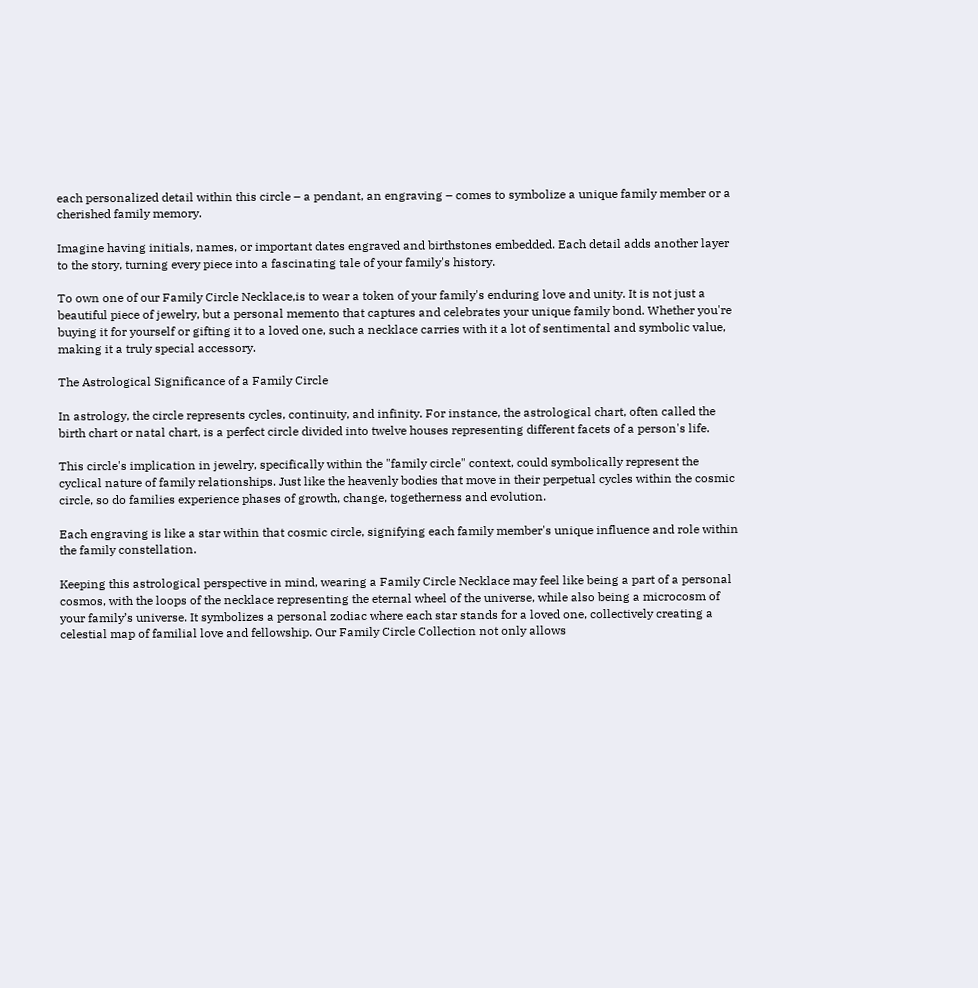each personalized detail within this circle – a pendant, an engraving – comes to symbolize a unique family member or a cherished family memory.

Imagine having initials, names, or important dates engraved and birthstones embedded. Each detail adds another layer to the story, turning every piece into a fascinating tale of your family's history.

To own one of our Family Circle Necklace,is to wear a token of your family's enduring love and unity. It is not just a beautiful piece of jewelry, but a personal memento that captures and celebrates your unique family bond. Whether you're buying it for yourself or gifting it to a loved one, such a necklace carries with it a lot of sentimental and symbolic value, making it a truly special accessory.

The Astrological Significance of a Family Circle

In astrology, the circle represents cycles, continuity, and infinity. For instance, the astrological chart, often called the birth chart or natal chart, is a perfect circle divided into twelve houses representing different facets of a person's life.

This circle's implication in jewelry, specifically within the "family circle" context, could symbolically represent the cyclical nature of family relationships. Just like the heavenly bodies that move in their perpetual cycles within the cosmic circle, so do families experience phases of growth, change, togetherness and evolution.

Each engraving is like a star within that cosmic circle, signifying each family member's unique influence and role within the family constellation.

Keeping this astrological perspective in mind, wearing a Family Circle Necklace may feel like being a part of a personal cosmos, with the loops of the necklace representing the eternal wheel of the universe, while also being a microcosm of your family’s universe. It symbolizes a personal zodiac where each star stands for a loved one, collectively creating a celestial map of familial love and fellowship. Our Family Circle Collection not only allows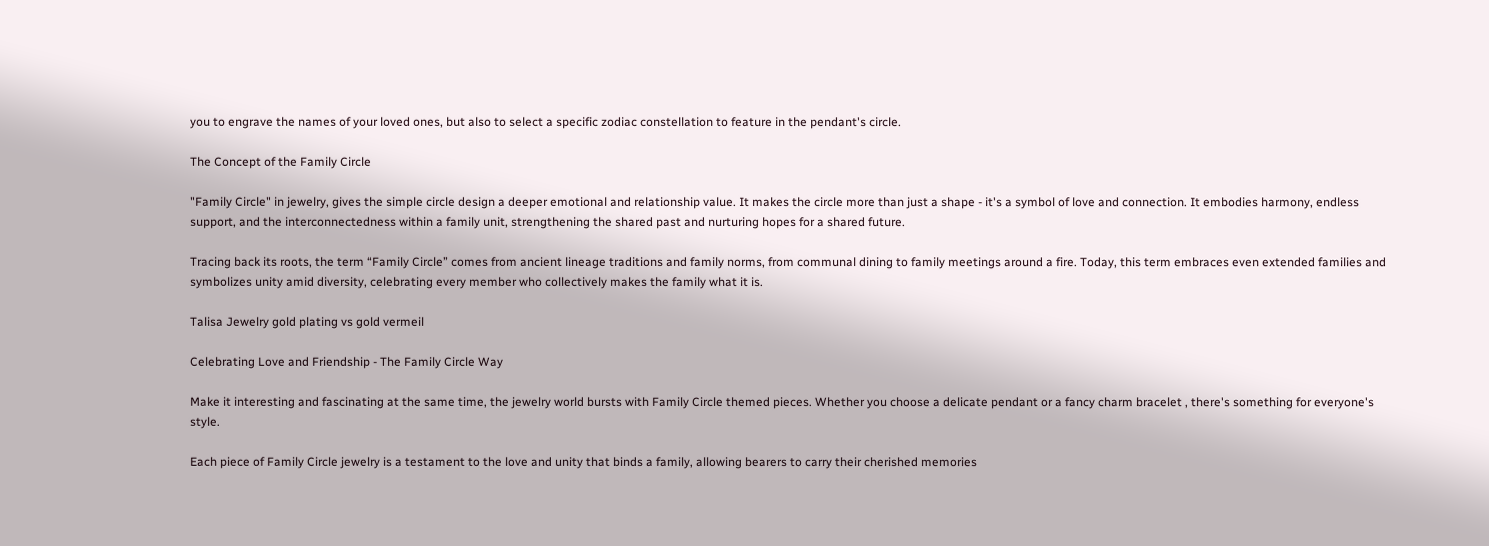you to engrave the names of your loved ones, but also to select a specific zodiac constellation to feature in the pendant's circle.

The Concept of the Family Circle

"Family Circle" in jewelry, gives the simple circle design a deeper emotional and relationship value. It makes the circle more than just a shape - it's a symbol of love and connection. It embodies harmony, endless support, and the interconnectedness within a family unit, strengthening the shared past and nurturing hopes for a shared future.

Tracing back its roots, the term “Family Circle” comes from ancient lineage traditions and family norms, from communal dining to family meetings around a fire. Today, this term embraces even extended families and symbolizes unity amid diversity, celebrating every member who collectively makes the family what it is.

Talisa Jewelry gold plating vs gold vermeil

Celebrating Love and Friendship - The Family Circle Way

Make it interesting and fascinating at the same time, the jewelry world bursts with Family Circle themed pieces. Whether you choose a delicate pendant or a fancy charm bracelet , there's something for everyone's style.

Each piece of Family Circle jewelry is a testament to the love and unity that binds a family, allowing bearers to carry their cherished memories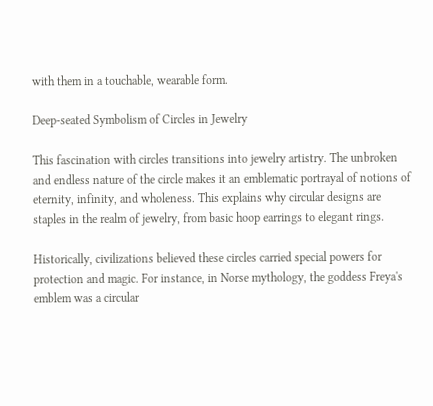with them in a touchable, wearable form.

Deep-seated Symbolism of Circles in Jewelry

This fascination with circles transitions into jewelry artistry. The unbroken and endless nature of the circle makes it an emblematic portrayal of notions of eternity, infinity, and wholeness. This explains why circular designs are staples in the realm of jewelry, from basic hoop earrings to elegant rings.

Historically, civilizations believed these circles carried special powers for protection and magic. For instance, in Norse mythology, the goddess Freya's emblem was a circular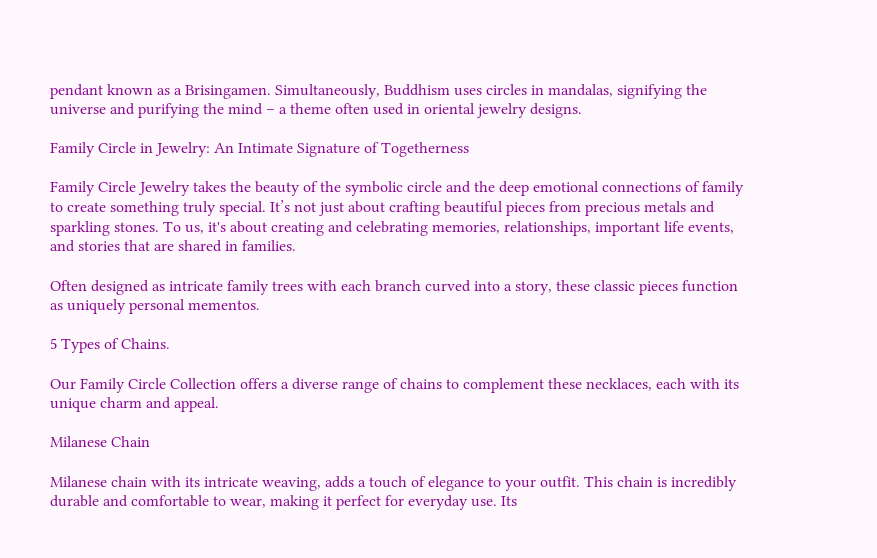pendant known as a Brisingamen. Simultaneously, Buddhism uses circles in mandalas, signifying the universe and purifying the mind – a theme often used in oriental jewelry designs.

Family Circle in Jewelry: An Intimate Signature of Togetherness

Family Circle Jewelry takes the beauty of the symbolic circle and the deep emotional connections of family to create something truly special. It’s not just about crafting beautiful pieces from precious metals and sparkling stones. To us, it's about creating and celebrating memories, relationships, important life events, and stories that are shared in families.

Often designed as intricate family trees with each branch curved into a story, these classic pieces function as uniquely personal mementos.

5 Types of Chains.

Our Family Circle Collection offers a diverse range of chains to complement these necklaces, each with its unique charm and appeal.

Milanese Chain

Milanese chain with its intricate weaving, adds a touch of elegance to your outfit. This chain is incredibly durable and comfortable to wear, making it perfect for everyday use. Its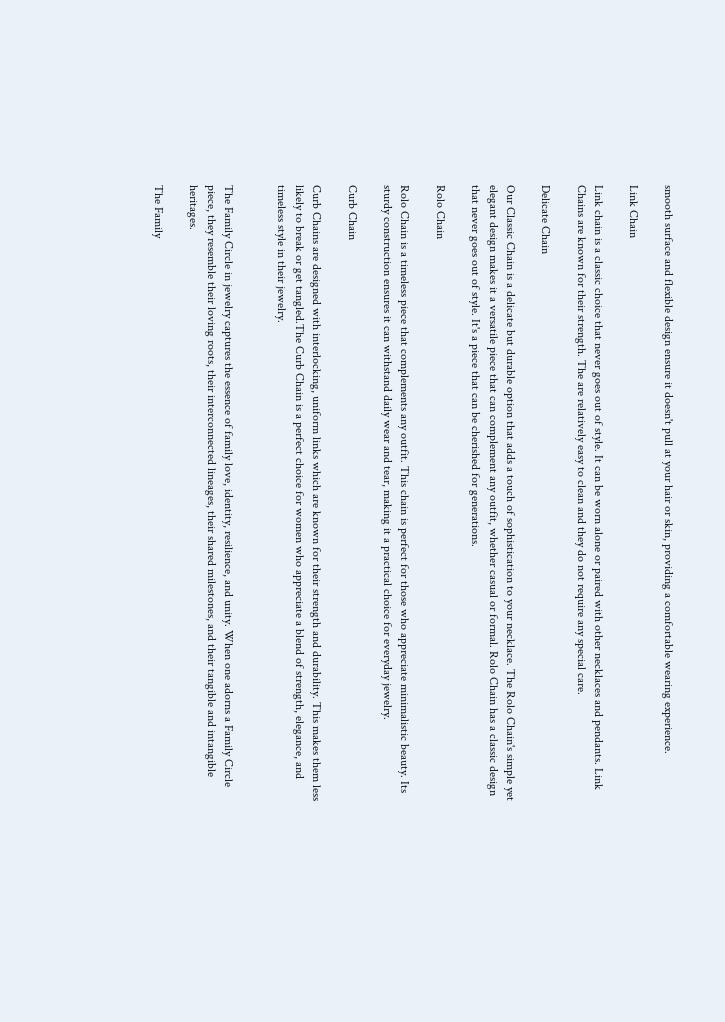smooth surface and flexible design ensure it doesn't pull at your hair or skin, providing a comfortable wearing experience.

Link Chain

Link chain is a classic choice that never goes out of style. It can be worn alone or paired with other necklaces and pendants. Link Chains are known for their strength. The are relatively easy to clean and they do not require any special care.

Delicate Chain

Our Classic Chain is a delicate but durable option that adds a touch of sophistication to your necklace. The Rolo Chain's simple yet elegant design makes it a versatile piece that can complement any outfit, whether casual or formal. Rolo Chain has a classic design that never goes out of style. It's a piece that can be cherished for generations.

Rolo Chain

Rolo Chain is a timeless piece that complements any outfit. This chain is perfect for those who appreciate minimalistic beauty. Its sturdy construction ensures it can withstand daily wear and tear, making it a practical choice for everyday jewelry.

Curb Chain

Curb Chains are designed with interlocking, uniform links which are known for their strength and durability. This makes them less likely to break or get tangled.The Curb Chain is a perfect choice for women who appreciate a blend of strength, elegance, and timeless style in their jewelry.


The Family Circle in jewelry captures the essence of family love, identity, resilience, and unity. When one adorns a Family Circle piece, they resemble their loving roots, their interconnected lineages, their shared milestones, and their tangible and intangible heritages.

The Family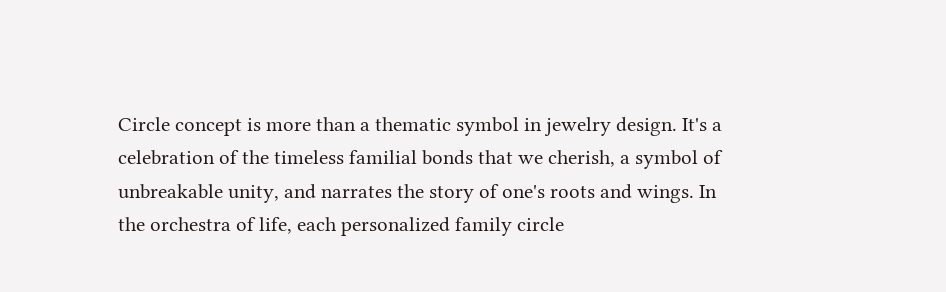Circle concept is more than a thematic symbol in jewelry design. It's a celebration of the timeless familial bonds that we cherish, a symbol of unbreakable unity, and narrates the story of one's roots and wings. In the orchestra of life, each personalized family circle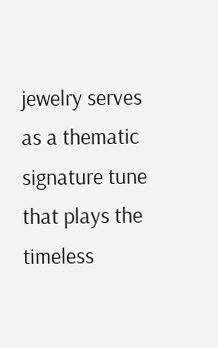jewelry serves as a thematic signature tune that plays the timeless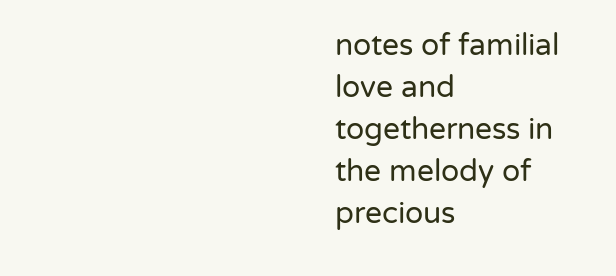notes of familial love and togetherness in the melody of precious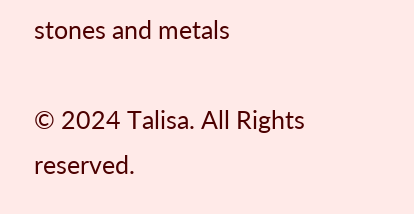stones and metals

© 2024 Talisa. All Rights reserved.